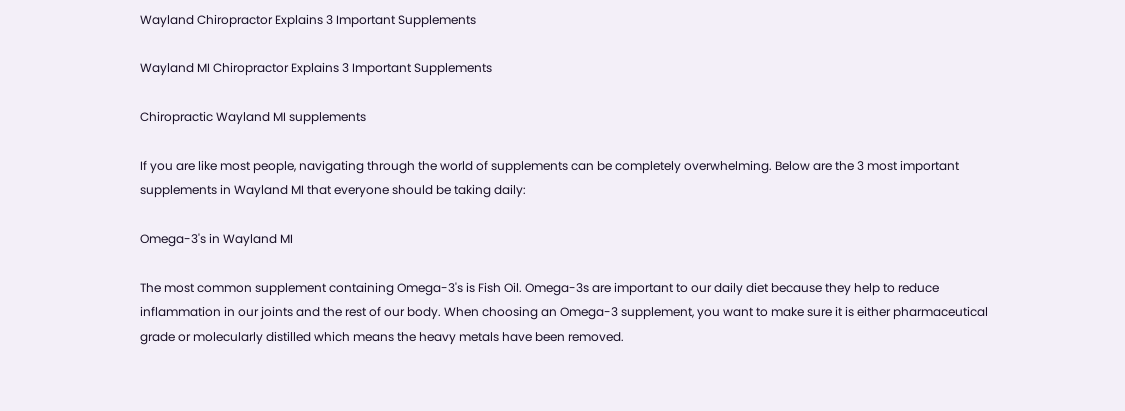Wayland Chiropractor Explains 3 Important Supplements

Wayland MI Chiropractor Explains 3 Important Supplements

Chiropractic Wayland MI supplements

If you are like most people, navigating through the world of supplements can be completely overwhelming. Below are the 3 most important supplements in Wayland MI that everyone should be taking daily:

Omega-3's in Wayland MI

The most common supplement containing Omega-3's is Fish Oil. Omega-3s are important to our daily diet because they help to reduce inflammation in our joints and the rest of our body. When choosing an Omega-3 supplement, you want to make sure it is either pharmaceutical grade or molecularly distilled which means the heavy metals have been removed.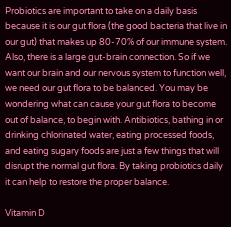Probiotics are important to take on a daily basis because it is our gut flora (the good bacteria that live in our gut) that makes up 80-70% of our immune system. Also, there is a large gut-brain connection. So if we want our brain and our nervous system to function well, we need our gut flora to be balanced. You may be wondering what can cause your gut flora to become out of balance, to begin with. Antibiotics, bathing in or drinking chlorinated water, eating processed foods, and eating sugary foods are just a few things that will disrupt the normal gut flora. By taking probiotics daily it can help to restore the proper balance.

Vitamin D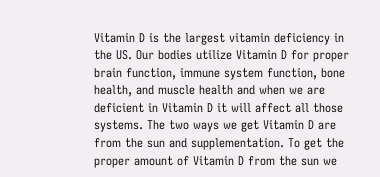Vitamin D is the largest vitamin deficiency in the US. Our bodies utilize Vitamin D for proper brain function, immune system function, bone health, and muscle health and when we are deficient in Vitamin D it will affect all those systems. The two ways we get Vitamin D are from the sun and supplementation. To get the proper amount of Vitamin D from the sun we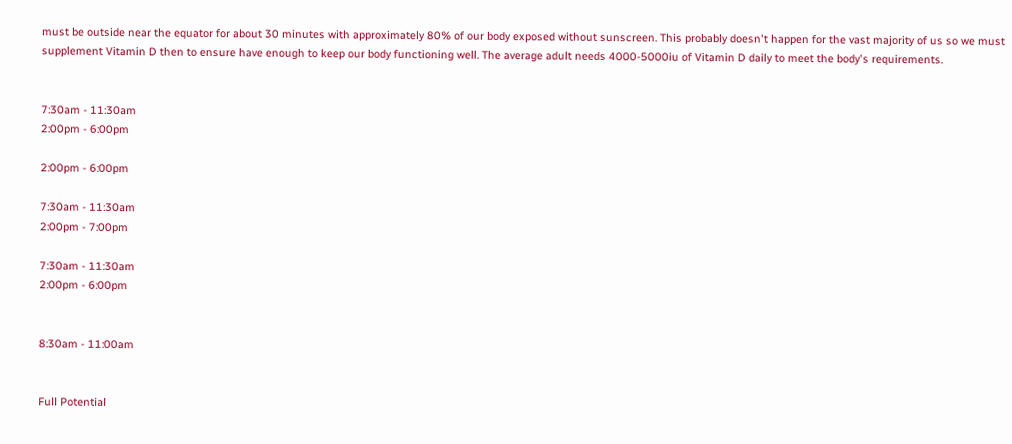must be outside near the equator for about 30 minutes with approximately 80% of our body exposed without sunscreen. This probably doesn't happen for the vast majority of us so we must supplement Vitamin D then to ensure have enough to keep our body functioning well. The average adult needs 4000-5000iu of Vitamin D daily to meet the body's requirements.


7:30am - 11:30am
2:00pm - 6:00pm

2:00pm - 6:00pm

7:30am - 11:30am
2:00pm - 7:00pm

7:30am - 11:30am
2:00pm - 6:00pm


8:30am - 11:00am


Full Potential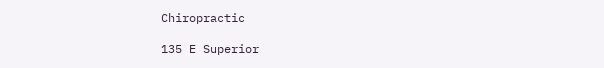Chiropractic

135 E Superior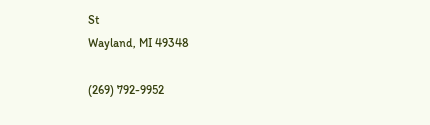St
Wayland, MI 49348

(269) 792-9952